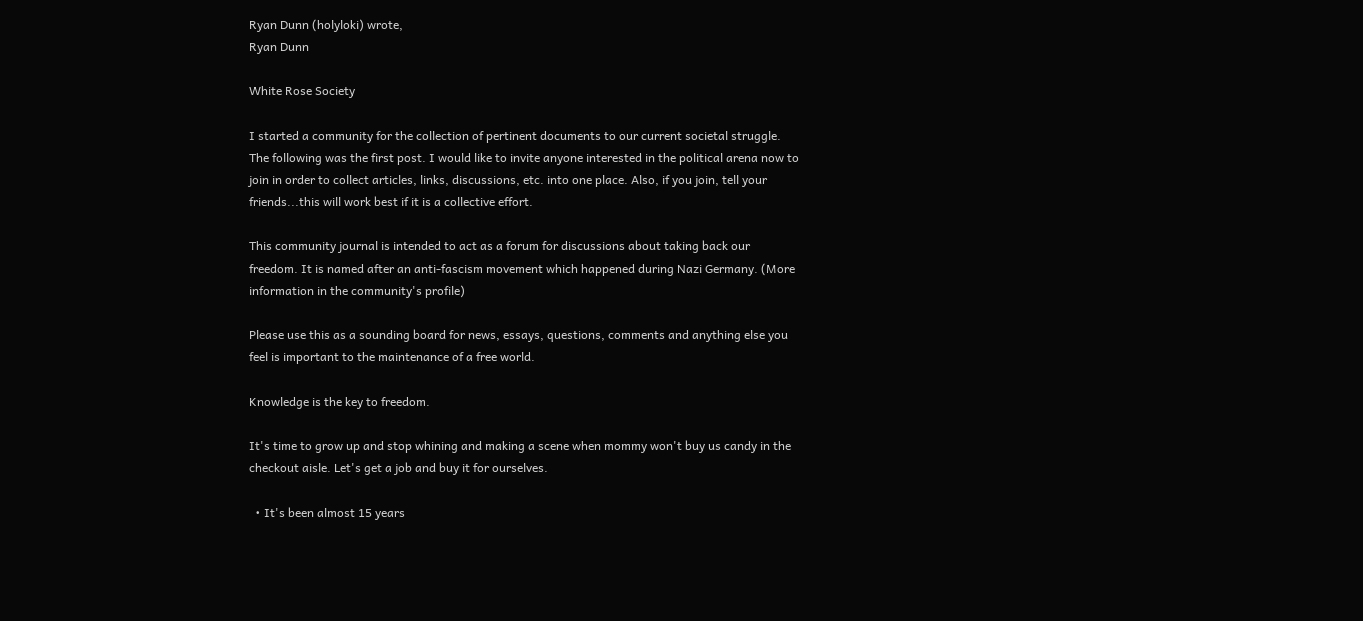Ryan Dunn (holyloki) wrote,
Ryan Dunn

White Rose Society

I started a community for the collection of pertinent documents to our current societal struggle. The following was the first post. I would like to invite anyone interested in the political arena now to join in order to collect articles, links, discussions, etc. into one place. Also, if you join, tell your friends...this will work best if it is a collective effort.

This community journal is intended to act as a forum for discussions about taking back our freedom. It is named after an anti-fascism movement which happened during Nazi Germany. (More information in the community's profile)

Please use this as a sounding board for news, essays, questions, comments and anything else you feel is important to the maintenance of a free world.

Knowledge is the key to freedom.

It's time to grow up and stop whining and making a scene when mommy won't buy us candy in the checkout aisle. Let's get a job and buy it for ourselves.

  • It's been almost 15 years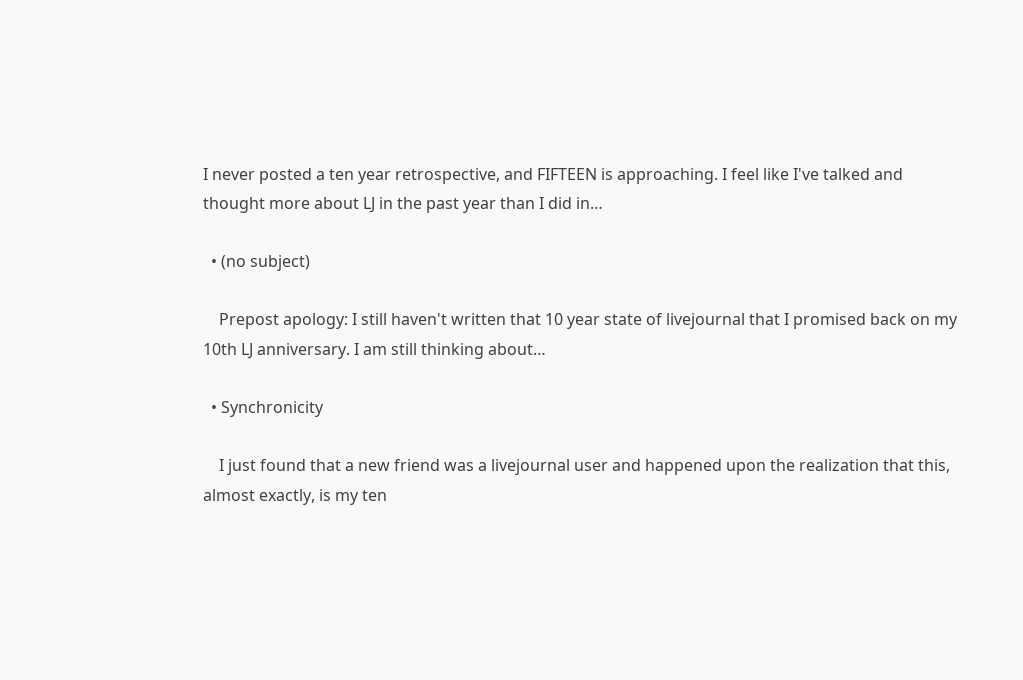I never posted a ten year retrospective, and FIFTEEN is approaching. I feel like I've talked and thought more about LJ in the past year than I did in…

  • (no subject)

    Prepost apology: I still haven't written that 10 year state of livejournal that I promised back on my 10th LJ anniversary. I am still thinking about…

  • Synchronicity

    I just found that a new friend was a livejournal user and happened upon the realization that this, almost exactly, is my ten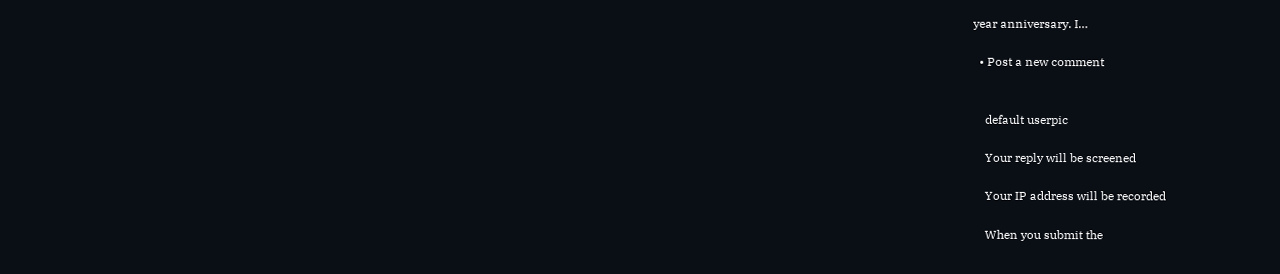year anniversary. I…

  • Post a new comment


    default userpic

    Your reply will be screened

    Your IP address will be recorded

    When you submit the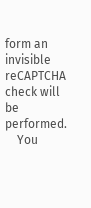form an invisible reCAPTCHA check will be performed.
    You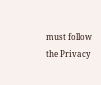must follow the Privacy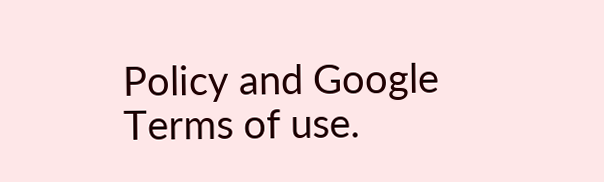Policy and Google Terms of use.